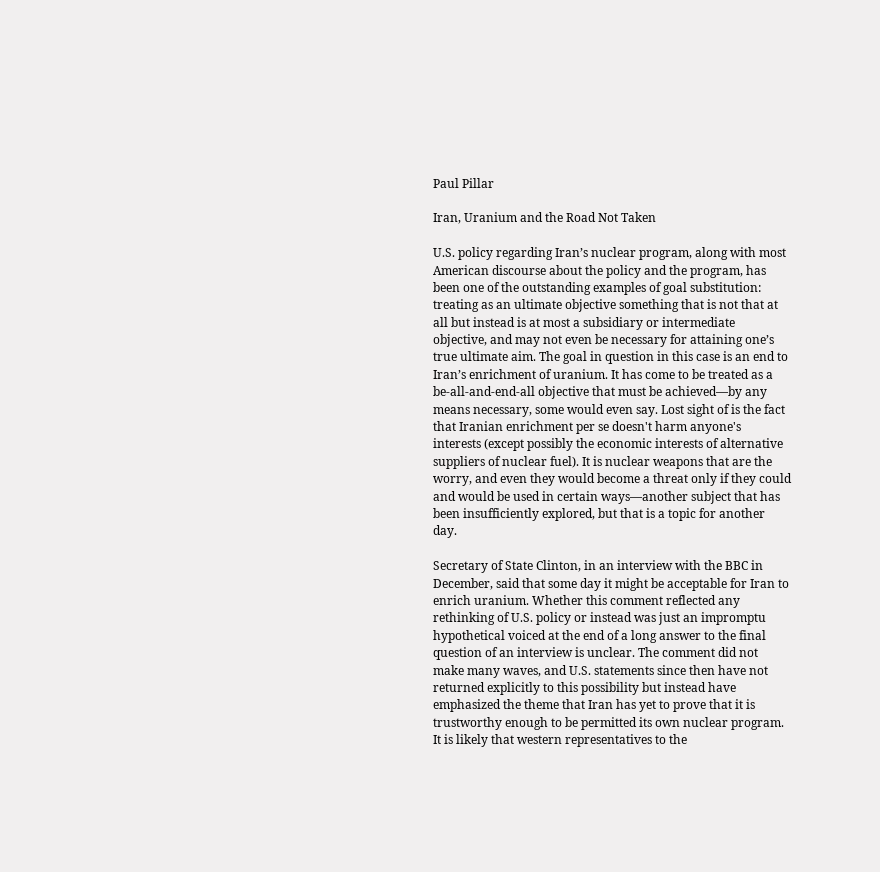Paul Pillar

Iran, Uranium and the Road Not Taken

U.S. policy regarding Iran’s nuclear program, along with most American discourse about the policy and the program, has been one of the outstanding examples of goal substitution: treating as an ultimate objective something that is not that at all but instead is at most a subsidiary or intermediate objective, and may not even be necessary for attaining one’s true ultimate aim. The goal in question in this case is an end to Iran’s enrichment of uranium. It has come to be treated as a be-all-and-end-all objective that must be achieved—by any means necessary, some would even say. Lost sight of is the fact that Iranian enrichment per se doesn't harm anyone's interests (except possibly the economic interests of alternative suppliers of nuclear fuel). It is nuclear weapons that are the worry, and even they would become a threat only if they could and would be used in certain ways—another subject that has been insufficiently explored, but that is a topic for another day.

Secretary of State Clinton, in an interview with the BBC in December, said that some day it might be acceptable for Iran to enrich uranium. Whether this comment reflected any rethinking of U.S. policy or instead was just an impromptu hypothetical voiced at the end of a long answer to the final question of an interview is unclear. The comment did not make many waves, and U.S. statements since then have not returned explicitly to this possibility but instead have emphasized the theme that Iran has yet to prove that it is trustworthy enough to be permitted its own nuclear program. It is likely that western representatives to the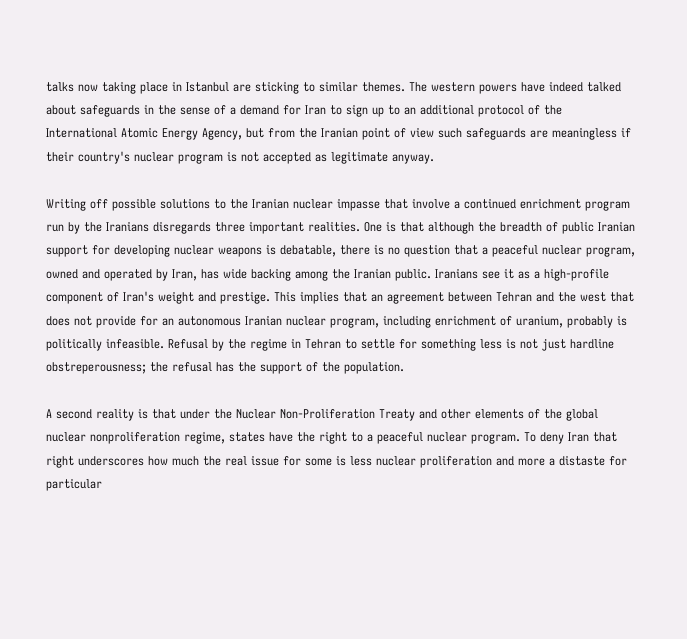talks now taking place in Istanbul are sticking to similar themes. The western powers have indeed talked about safeguards in the sense of a demand for Iran to sign up to an additional protocol of the International Atomic Energy Agency, but from the Iranian point of view such safeguards are meaningless if their country's nuclear program is not accepted as legitimate anyway.

Writing off possible solutions to the Iranian nuclear impasse that involve a continued enrichment program run by the Iranians disregards three important realities. One is that although the breadth of public Iranian support for developing nuclear weapons is debatable, there is no question that a peaceful nuclear program, owned and operated by Iran, has wide backing among the Iranian public. Iranians see it as a high-profile component of Iran's weight and prestige. This implies that an agreement between Tehran and the west that does not provide for an autonomous Iranian nuclear program, including enrichment of uranium, probably is politically infeasible. Refusal by the regime in Tehran to settle for something less is not just hardline obstreperousness; the refusal has the support of the population.

A second reality is that under the Nuclear Non-Proliferation Treaty and other elements of the global nuclear nonproliferation regime, states have the right to a peaceful nuclear program. To deny Iran that right underscores how much the real issue for some is less nuclear proliferation and more a distaste for particular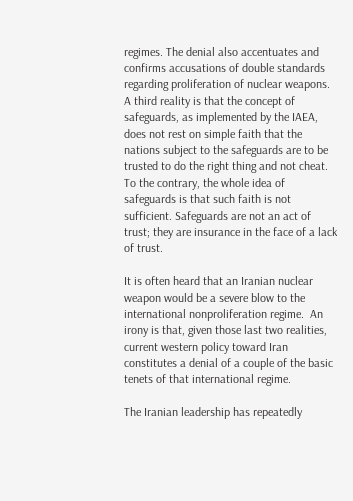regimes. The denial also accentuates and confirms accusations of double standards regarding proliferation of nuclear weapons. A third reality is that the concept of safeguards, as implemented by the IAEA, does not rest on simple faith that the nations subject to the safeguards are to be trusted to do the right thing and not cheat. To the contrary, the whole idea of safeguards is that such faith is not sufficient. Safeguards are not an act of trust; they are insurance in the face of a lack of trust.

It is often heard that an Iranian nuclear weapon would be a severe blow to the international nonproliferation regime.  An irony is that, given those last two realities, current western policy toward Iran constitutes a denial of a couple of the basic tenets of that international regime.

The Iranian leadership has repeatedly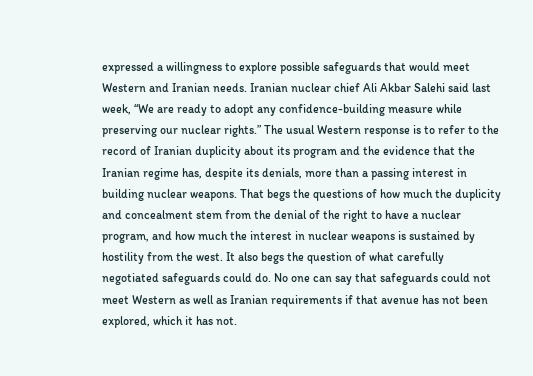expressed a willingness to explore possible safeguards that would meet Western and Iranian needs. Iranian nuclear chief Ali Akbar Salehi said last week, “We are ready to adopt any confidence-building measure while preserving our nuclear rights.” The usual Western response is to refer to the record of Iranian duplicity about its program and the evidence that the Iranian regime has, despite its denials, more than a passing interest in building nuclear weapons. That begs the questions of how much the duplicity and concealment stem from the denial of the right to have a nuclear program, and how much the interest in nuclear weapons is sustained by hostility from the west. It also begs the question of what carefully negotiated safeguards could do. No one can say that safeguards could not meet Western as well as Iranian requirements if that avenue has not been explored, which it has not.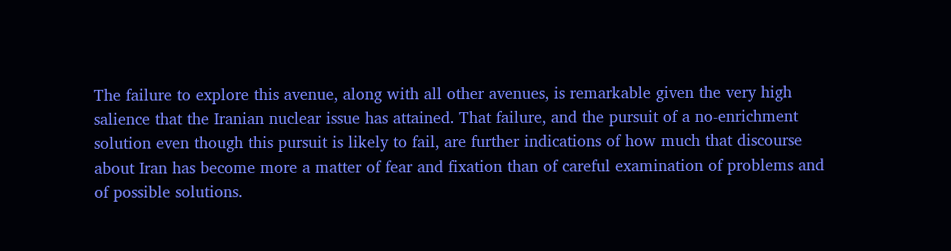The failure to explore this avenue, along with all other avenues, is remarkable given the very high salience that the Iranian nuclear issue has attained. That failure, and the pursuit of a no-enrichment solution even though this pursuit is likely to fail, are further indications of how much that discourse about Iran has become more a matter of fear and fixation than of careful examination of problems and of possible solutions.